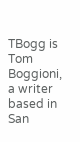TBogg is Tom Boggioni, a writer based in San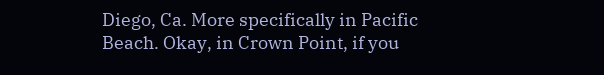Diego, Ca. More specifically in Pacific Beach. Okay, in Crown Point, if you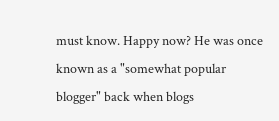must know. Happy now? He was once known as a "somewhat popular blogger" back when blogs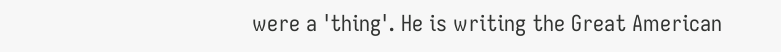were a 'thing'. He is writing the Great American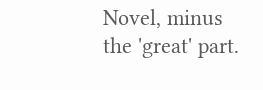Novel, minus the 'great' part.